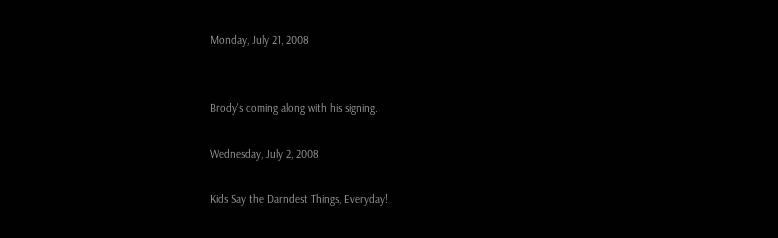Monday, July 21, 2008


Brody's coming along with his signing.

Wednesday, July 2, 2008

Kids Say the Darndest Things, Everyday!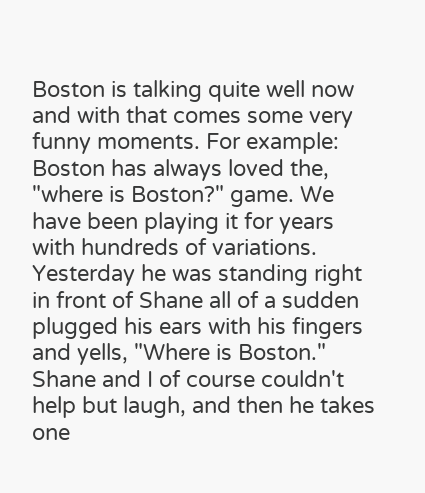Boston is talking quite well now and with that comes some very funny moments. For example: Boston has always loved the, "where is Boston?" game. We have been playing it for years with hundreds of variations. Yesterday he was standing right in front of Shane all of a sudden plugged his ears with his fingers and yells, "Where is Boston." Shane and I of course couldn't help but laugh, and then he takes one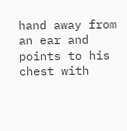hand away from an ear and points to his chest with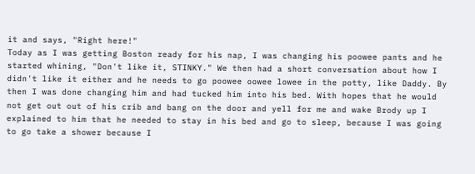it and says, "Right here!"
Today as I was getting Boston ready for his nap, I was changing his poowee pants and he started whining, "Don't like it, STINKY." We then had a short conversation about how I didn't like it either and he needs to go poowee oowee lowee in the potty, like Daddy. By then I was done changing him and had tucked him into his bed. With hopes that he would not get out out of his crib and bang on the door and yell for me and wake Brody up I explained to him that he needed to stay in his bed and go to sleep, because I was going to go take a shower because I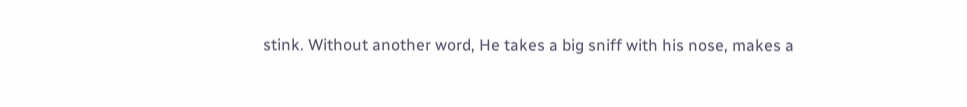stink. Without another word, He takes a big sniff with his nose, makes a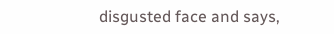disgusted face and says,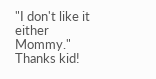"I don't like it either Mommy." Thanks kid!